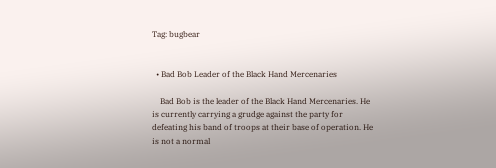Tag: bugbear


  • Bad Bob Leader of the Black Hand Mercenaries

    Bad Bob is the leader of the Black Hand Mercenaries. He is currently carrying a grudge against the party for defeating his band of troops at their base of operation. He is not a normal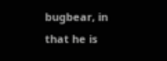bugbear, in that he is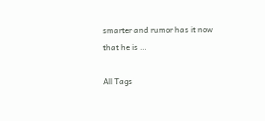smarter and rumor has it now that he is …

All Tags